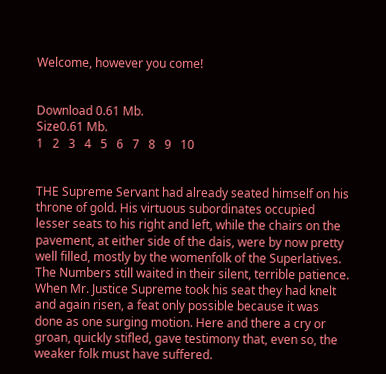Welcome, however you come!


Download 0.61 Mb.
Size0.61 Mb.
1   2   3   4   5   6   7   8   9   10


THE Supreme Servant had already seated himself on his throne of gold. His virtuous subordinates occupied lesser seats to his right and left, while the chairs on the pavement, at either side of the dais, were by now pretty well filled, mostly by the womenfolk of the Superlatives. The Numbers still waited in their silent, terrible patience. When Mr. Justice Supreme took his seat they had knelt and again risen, a feat only possible because it was done as one surging motion. Here and there a cry or groan, quickly stifled, gave testimony that, even so, the weaker folk must have suffered.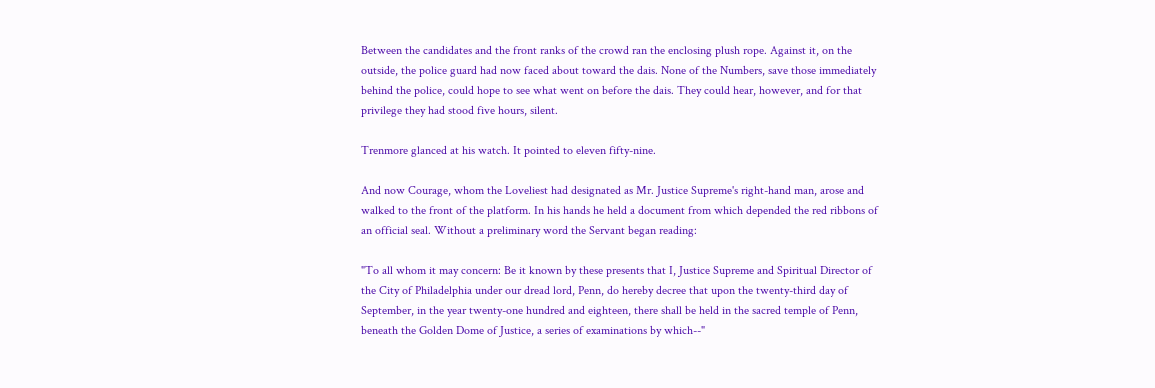Between the candidates and the front ranks of the crowd ran the enclosing plush rope. Against it, on the outside, the police guard had now faced about toward the dais. None of the Numbers, save those immediately behind the police, could hope to see what went on before the dais. They could hear, however, and for that privilege they had stood five hours, silent.

Trenmore glanced at his watch. It pointed to eleven fifty-nine.

And now Courage, whom the Loveliest had designated as Mr. Justice Supreme's right-hand man, arose and walked to the front of the platform. In his hands he held a document from which depended the red ribbons of an official seal. Without a preliminary word the Servant began reading:

"To all whom it may concern: Be it known by these presents that I, Justice Supreme and Spiritual Director of the City of Philadelphia under our dread lord, Penn, do hereby decree that upon the twenty-third day of September, in the year twenty-one hundred and eighteen, there shall be held in the sacred temple of Penn, beneath the Golden Dome of Justice, a series of examinations by which--"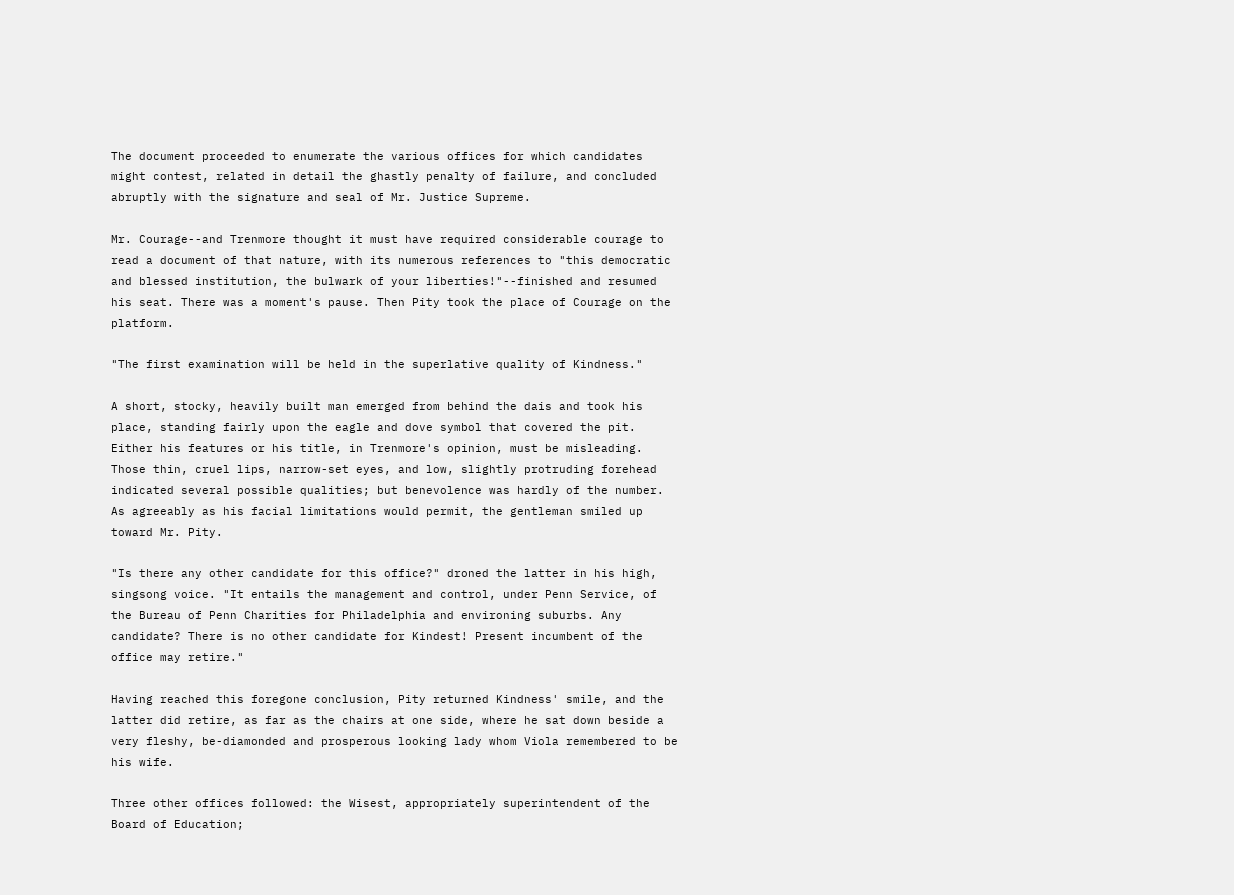The document proceeded to enumerate the various offices for which candidates might contest, related in detail the ghastly penalty of failure, and concluded abruptly with the signature and seal of Mr. Justice Supreme.

Mr. Courage--and Trenmore thought it must have required considerable courage to read a document of that nature, with its numerous references to "this democratic and blessed institution, the bulwark of your liberties!"--finished and resumed his seat. There was a moment's pause. Then Pity took the place of Courage on the platform.

"The first examination will be held in the superlative quality of Kindness."

A short, stocky, heavily built man emerged from behind the dais and took his place, standing fairly upon the eagle and dove symbol that covered the pit. Either his features or his title, in Trenmore's opinion, must be misleading. Those thin, cruel lips, narrow-set eyes, and low, slightly protruding forehead indicated several possible qualities; but benevolence was hardly of the number. As agreeably as his facial limitations would permit, the gentleman smiled up toward Mr. Pity.

"Is there any other candidate for this office?" droned the latter in his high, singsong voice. "It entails the management and control, under Penn Service, of the Bureau of Penn Charities for Philadelphia and environing suburbs. Any candidate? There is no other candidate for Kindest! Present incumbent of the office may retire."

Having reached this foregone conclusion, Pity returned Kindness' smile, and the latter did retire, as far as the chairs at one side, where he sat down beside a very fleshy, be-diamonded and prosperous looking lady whom Viola remembered to be his wife.

Three other offices followed: the Wisest, appropriately superintendent of the Board of Education;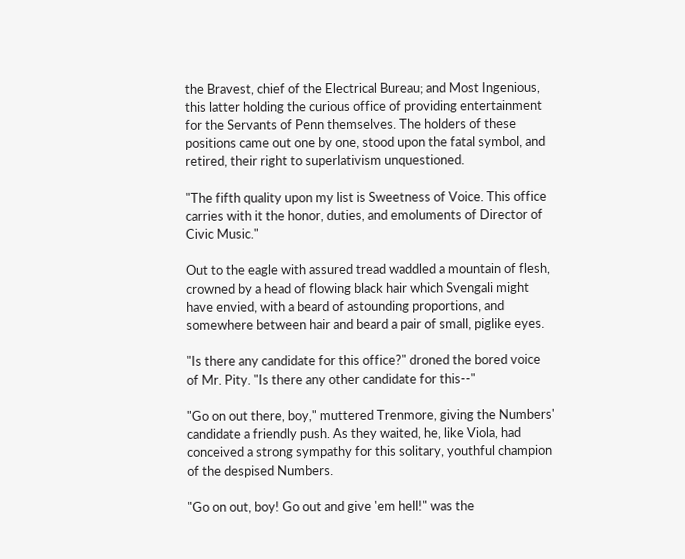the Bravest, chief of the Electrical Bureau; and Most Ingenious, this latter holding the curious office of providing entertainment for the Servants of Penn themselves. The holders of these positions came out one by one, stood upon the fatal symbol, and retired, their right to superlativism unquestioned.

"The fifth quality upon my list is Sweetness of Voice. This office carries with it the honor, duties, and emoluments of Director of Civic Music."

Out to the eagle with assured tread waddled a mountain of flesh, crowned by a head of flowing black hair which Svengali might have envied, with a beard of astounding proportions, and somewhere between hair and beard a pair of small, piglike eyes.

"Is there any candidate for this office?" droned the bored voice of Mr. Pity. "Is there any other candidate for this--"

"Go on out there, boy," muttered Trenmore, giving the Numbers' candidate a friendly push. As they waited, he, like Viola, had conceived a strong sympathy for this solitary, youthful champion of the despised Numbers.

"Go on out, boy! Go out and give 'em hell!" was the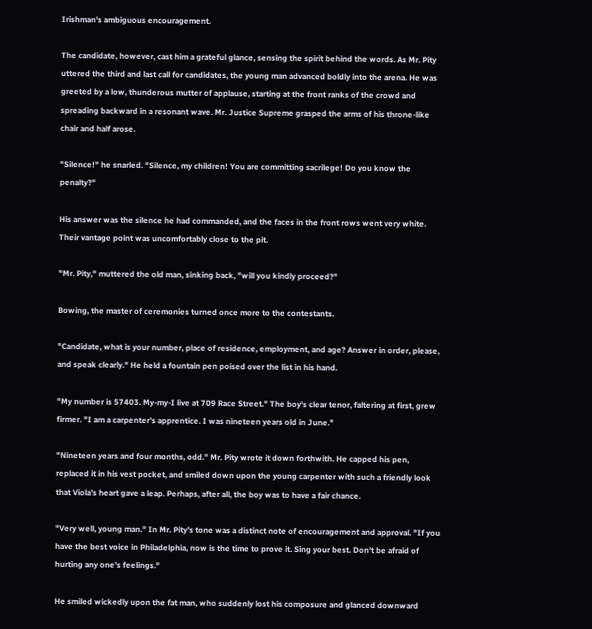Irishman's ambiguous encouragement.

The candidate, however, cast him a grateful glance, sensing the spirit behind the words. As Mr. Pity uttered the third and last call for candidates, the young man advanced boldly into the arena. He was greeted by a low, thunderous mutter of applause, starting at the front ranks of the crowd and spreading backward in a resonant wave. Mr. Justice Supreme grasped the arms of his throne-like chair and half arose.

"Silence!" he snarled. "Silence, my children! You are committing sacrilege! Do you know the penalty?"

His answer was the silence he had commanded, and the faces in the front rows went very white. Their vantage point was uncomfortably close to the pit.

"Mr. Pity," muttered the old man, sinking back, "will you kindly proceed?"

Bowing, the master of ceremonies turned once more to the contestants.

"Candidate, what is your number, place of residence, employment, and age? Answer in order, please, and speak clearly." He held a fountain pen poised over the list in his hand.

"My number is 57403. My-my-I live at 709 Race Street." The boy's clear tenor, faltering at first, grew firmer. "I am a carpenter's apprentice. I was nineteen years old in June."

"Nineteen years and four months, odd." Mr. Pity wrote it down forthwith. He capped his pen, replaced it in his vest pocket, and smiled down upon the young carpenter with such a friendly look that Viola's heart gave a leap. Perhaps, after all, the boy was to have a fair chance.

"Very well, young man." In Mr. Pity's tone was a distinct note of encouragement and approval. "If you have the best voice in Philadelphia, now is the time to prove it. Sing your best. Don't be afraid of hurting any one's feelings."

He smiled wickedly upon the fat man, who suddenly lost his composure and glanced downward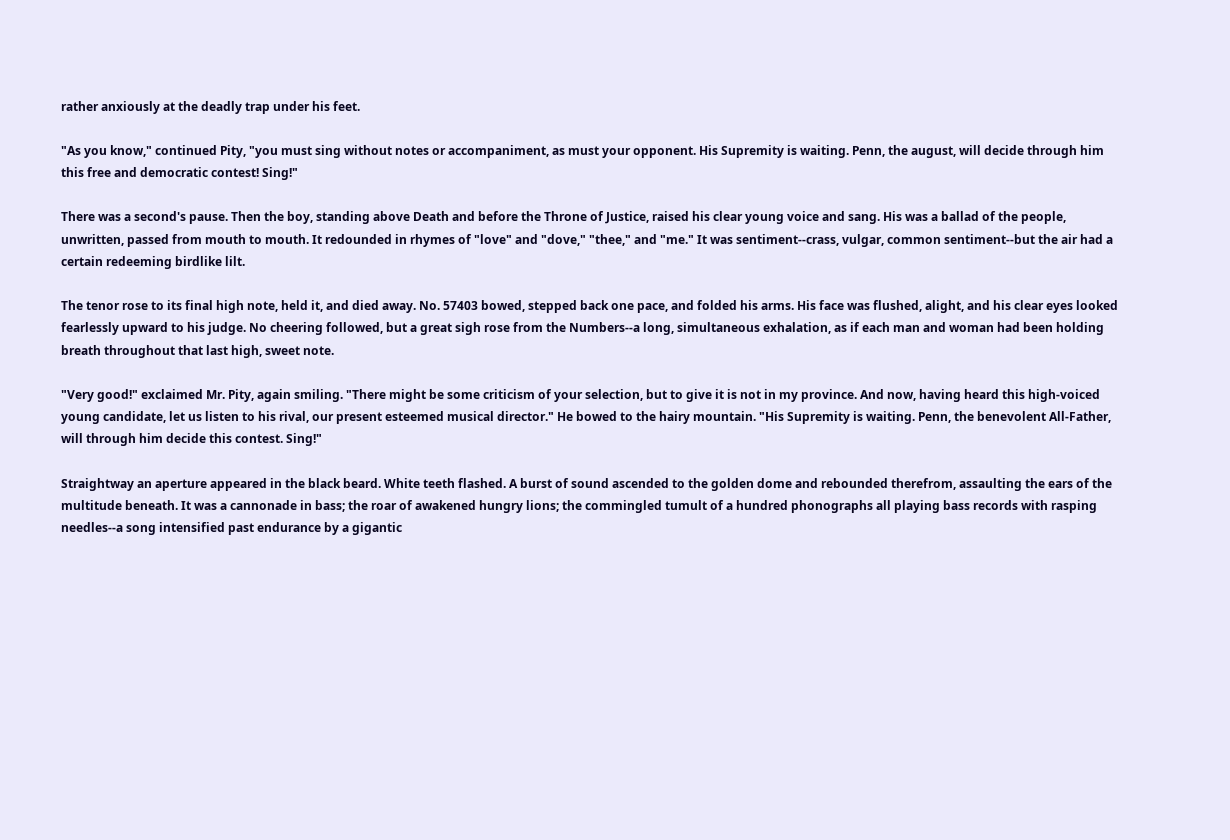rather anxiously at the deadly trap under his feet.

"As you know," continued Pity, "you must sing without notes or accompaniment, as must your opponent. His Supremity is waiting. Penn, the august, will decide through him this free and democratic contest! Sing!"

There was a second's pause. Then the boy, standing above Death and before the Throne of Justice, raised his clear young voice and sang. His was a ballad of the people, unwritten, passed from mouth to mouth. It redounded in rhymes of "love" and "dove," "thee," and "me." It was sentiment--crass, vulgar, common sentiment--but the air had a certain redeeming birdlike lilt.

The tenor rose to its final high note, held it, and died away. No. 57403 bowed, stepped back one pace, and folded his arms. His face was flushed, alight, and his clear eyes looked fearlessly upward to his judge. No cheering followed, but a great sigh rose from the Numbers--a long, simultaneous exhalation, as if each man and woman had been holding breath throughout that last high, sweet note.

"Very good!" exclaimed Mr. Pity, again smiling. "There might be some criticism of your selection, but to give it is not in my province. And now, having heard this high-voiced young candidate, let us listen to his rival, our present esteemed musical director." He bowed to the hairy mountain. "His Supremity is waiting. Penn, the benevolent All-Father, will through him decide this contest. Sing!"

Straightway an aperture appeared in the black beard. White teeth flashed. A burst of sound ascended to the golden dome and rebounded therefrom, assaulting the ears of the multitude beneath. It was a cannonade in bass; the roar of awakened hungry lions; the commingled tumult of a hundred phonographs all playing bass records with rasping needles--a song intensified past endurance by a gigantic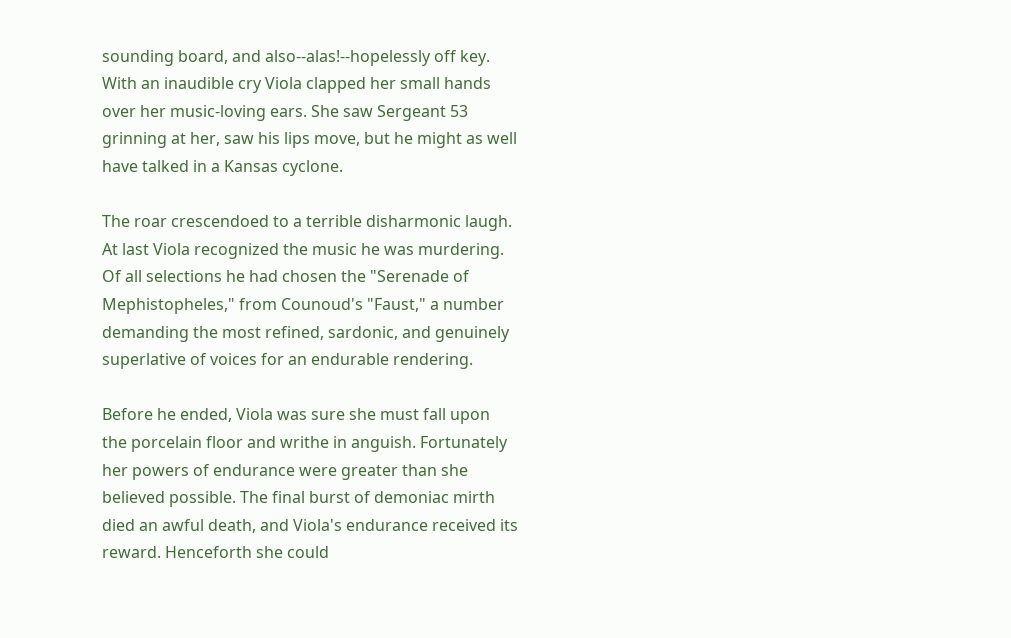sounding board, and also--alas!--hopelessly off key. With an inaudible cry Viola clapped her small hands over her music-loving ears. She saw Sergeant 53 grinning at her, saw his lips move, but he might as well have talked in a Kansas cyclone.

The roar crescendoed to a terrible disharmonic laugh. At last Viola recognized the music he was murdering. Of all selections he had chosen the "Serenade of Mephistopheles," from Counoud's "Faust," a number demanding the most refined, sardonic, and genuinely superlative of voices for an endurable rendering.

Before he ended, Viola was sure she must fall upon the porcelain floor and writhe in anguish. Fortunately her powers of endurance were greater than she believed possible. The final burst of demoniac mirth died an awful death, and Viola's endurance received its reward. Henceforth she could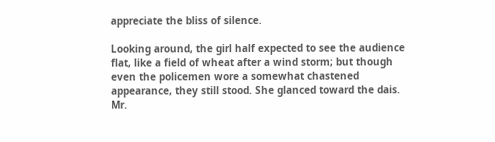appreciate the bliss of silence.

Looking around, the girl half expected to see the audience flat, like a field of wheat after a wind storm; but though even the policemen wore a somewhat chastened appearance, they still stood. She glanced toward the dais. Mr.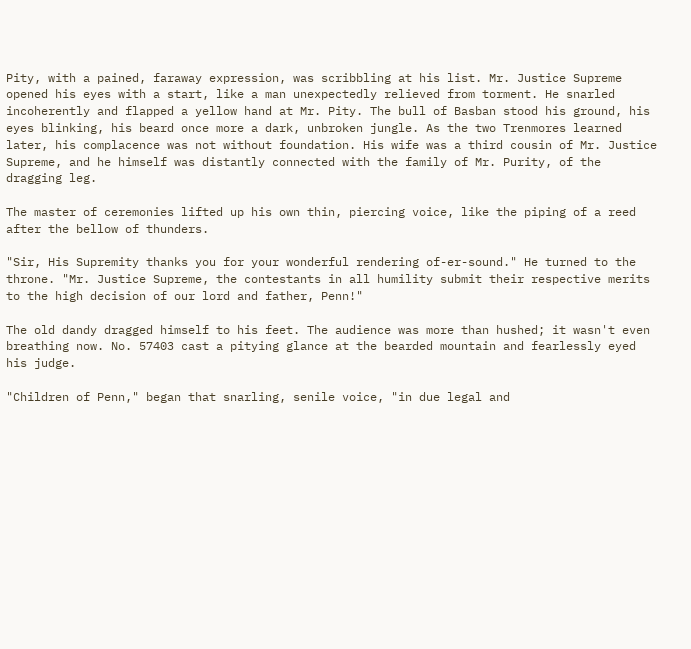Pity, with a pained, faraway expression, was scribbling at his list. Mr. Justice Supreme opened his eyes with a start, like a man unexpectedly relieved from torment. He snarled incoherently and flapped a yellow hand at Mr. Pity. The bull of Basban stood his ground, his eyes blinking, his beard once more a dark, unbroken jungle. As the two Trenmores learned later, his complacence was not without foundation. His wife was a third cousin of Mr. Justice Supreme, and he himself was distantly connected with the family of Mr. Purity, of the dragging leg.

The master of ceremonies lifted up his own thin, piercing voice, like the piping of a reed after the bellow of thunders.

"Sir, His Supremity thanks you for your wonderful rendering of-er-sound." He turned to the throne. "Mr. Justice Supreme, the contestants in all humility submit their respective merits to the high decision of our lord and father, Penn!"

The old dandy dragged himself to his feet. The audience was more than hushed; it wasn't even breathing now. No. 57403 cast a pitying glance at the bearded mountain and fearlessly eyed his judge.

"Children of Penn," began that snarling, senile voice, "in due legal and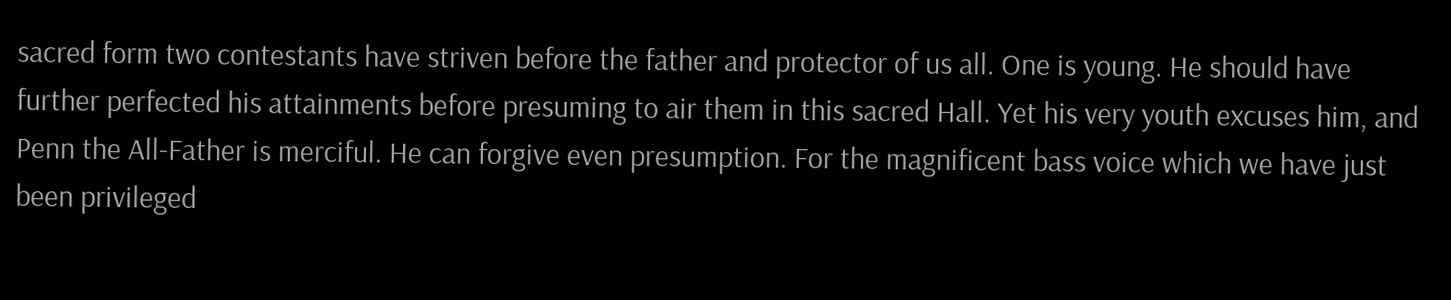sacred form two contestants have striven before the father and protector of us all. One is young. He should have further perfected his attainments before presuming to air them in this sacred Hall. Yet his very youth excuses him, and Penn the All-Father is merciful. He can forgive even presumption. For the magnificent bass voice which we have just been privileged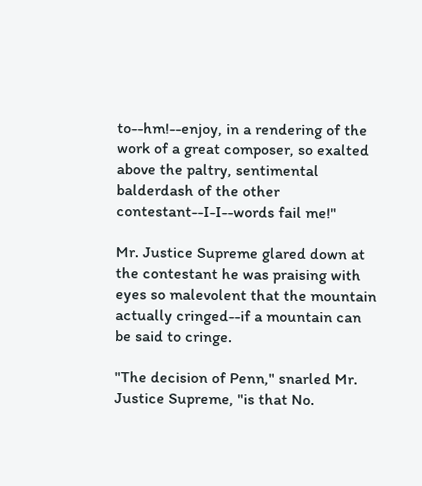to--hm!--enjoy, in a rendering of the work of a great composer, so exalted above the paltry, sentimental balderdash of the other contestant--I-I--words fail me!"

Mr. Justice Supreme glared down at the contestant he was praising with eyes so malevolent that the mountain actually cringed--if a mountain can be said to cringe.

"The decision of Penn," snarled Mr. Justice Supreme, "is that No.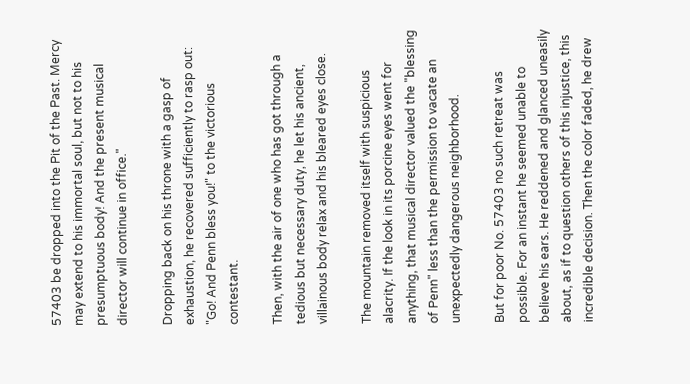57403 be dropped into the Pit of the Past. Mercy may extend to his immortal soul, but not to his presumptuous body! And the present musical director will continue in office."

Dropping back on his throne with a gasp of exhaustion, he recovered sufficiently to rasp out: "Go! And Penn bless you!" to the victorious contestant.

Then, with the air of one who has got through a tedious but necessary duty, he let his ancient, villainous body relax and his bleared eyes close.

The mountain removed itself with suspicious alacrity. If the look in its porcine eyes went for anything, that musical director valued the "blessing of Penn" less than the permission to vacate an unexpectedly dangerous neighborhood.

But for poor No. 57403 no such retreat was possible. For an instant he seemed unable to believe his ears. He reddened and glanced uneasily about, as if to question others of this injustice, this incredible decision. Then the color faded, he drew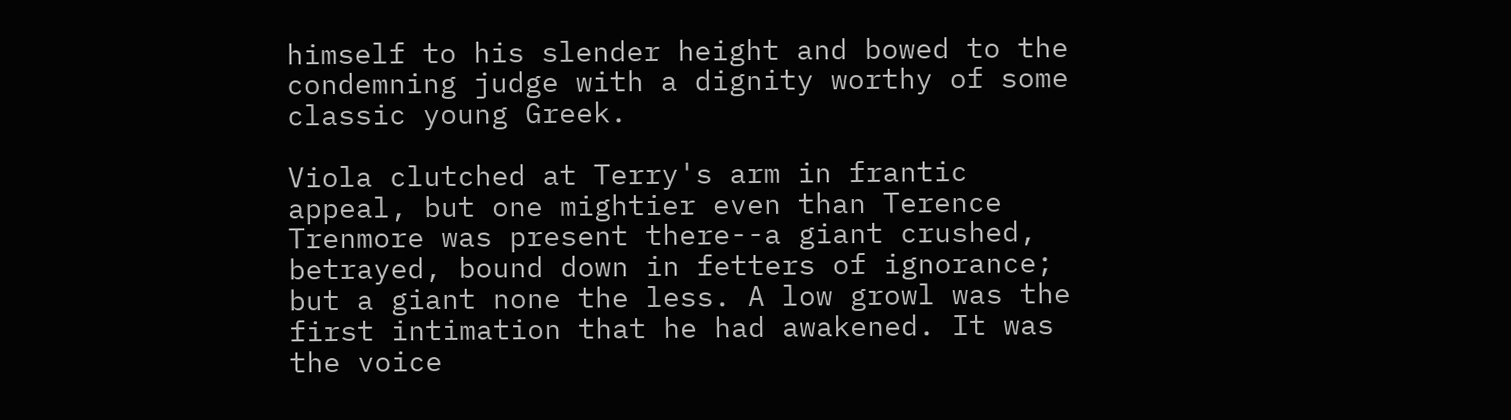himself to his slender height and bowed to the condemning judge with a dignity worthy of some classic young Greek.

Viola clutched at Terry's arm in frantic appeal, but one mightier even than Terence Trenmore was present there--a giant crushed, betrayed, bound down in fetters of ignorance; but a giant none the less. A low growl was the first intimation that he had awakened. It was the voice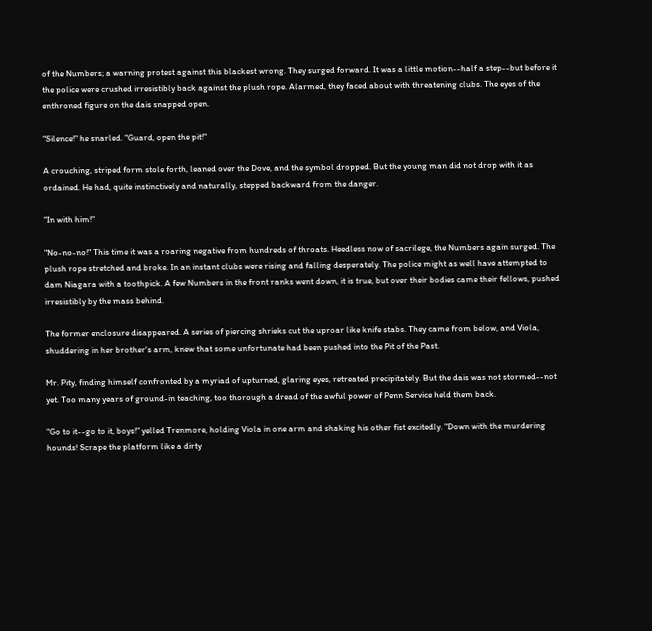of the Numbers; a warning protest against this blackest wrong. They surged forward. It was a little motion--half a step--but before it the police were crushed irresistibly back against the plush rope. Alarmed, they faced about with threatening clubs. The eyes of the enthroned figure on the dais snapped open.

"Silence!" he snarled. "Guard, open the pit!"

A crouching, striped form stole forth, leaned over the Dove, and the symbol dropped. But the young man did not drop with it as ordained. He had, quite instinctively and naturally, stepped backward from the danger.

"In with him!"

"No-no-no!" This time it was a roaring negative from hundreds of throats. Heedless now of sacrilege, the Numbers again surged. The plush rope stretched and broke. In an instant clubs were rising and falling desperately. The police might as well have attempted to dam Niagara with a toothpick. A few Numbers in the front ranks went down, it is true, but over their bodies came their fellows, pushed irresistibly by the mass behind.

The former enclosure disappeared. A series of piercing shrieks cut the uproar like knife stabs. They came from below, and Viola, shuddering in her brother's arm, knew that some unfortunate had been pushed into the Pit of the Past.

Mr. Pity, finding himself confronted by a myriad of upturned, glaring eyes, retreated precipitately. But the dais was not stormed--not yet. Too many years of ground-in teaching, too thorough a dread of the awful power of Penn Service held them back.

"Go to it--go to it, boys!" yelled Trenmore, holding Viola in one arm and shaking his other fist excitedly. "Down with the murdering hounds! Scrape the platform like a dirty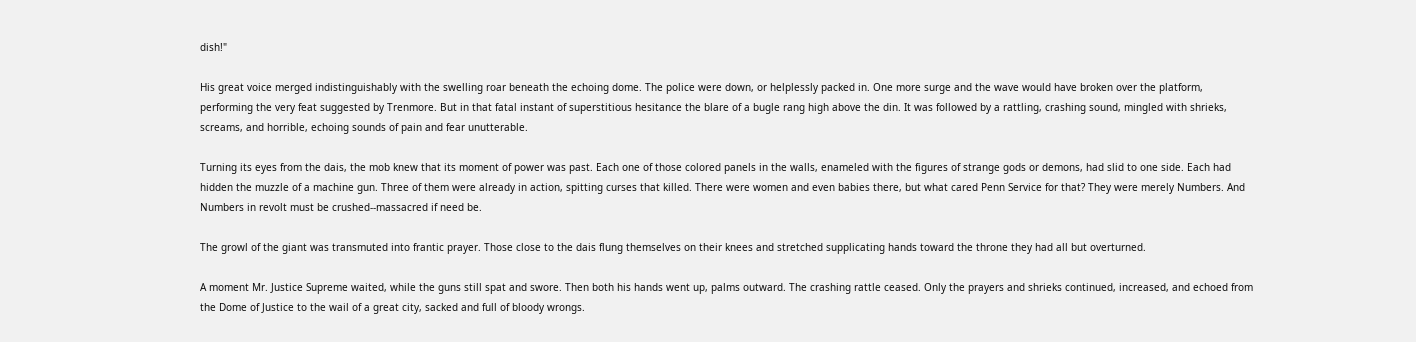dish!"

His great voice merged indistinguishably with the swelling roar beneath the echoing dome. The police were down, or helplessly packed in. One more surge and the wave would have broken over the platform, performing the very feat suggested by Trenmore. But in that fatal instant of superstitious hesitance the blare of a bugle rang high above the din. It was followed by a rattling, crashing sound, mingled with shrieks, screams, and horrible, echoing sounds of pain and fear unutterable.

Turning its eyes from the dais, the mob knew that its moment of power was past. Each one of those colored panels in the walls, enameled with the figures of strange gods or demons, had slid to one side. Each had hidden the muzzle of a machine gun. Three of them were already in action, spitting curses that killed. There were women and even babies there, but what cared Penn Service for that? They were merely Numbers. And Numbers in revolt must be crushed--massacred if need be.

The growl of the giant was transmuted into frantic prayer. Those close to the dais flung themselves on their knees and stretched supplicating hands toward the throne they had all but overturned.

A moment Mr. Justice Supreme waited, while the guns still spat and swore. Then both his hands went up, palms outward. The crashing rattle ceased. Only the prayers and shrieks continued, increased, and echoed from the Dome of Justice to the wail of a great city, sacked and full of bloody wrongs.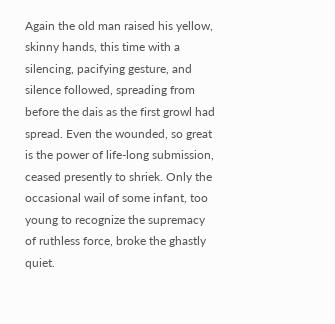Again the old man raised his yellow, skinny hands, this time with a silencing, pacifying gesture, and silence followed, spreading from before the dais as the first growl had spread. Even the wounded, so great is the power of life-long submission, ceased presently to shriek. Only the occasional wail of some infant, too young to recognize the supremacy of ruthless force, broke the ghastly quiet.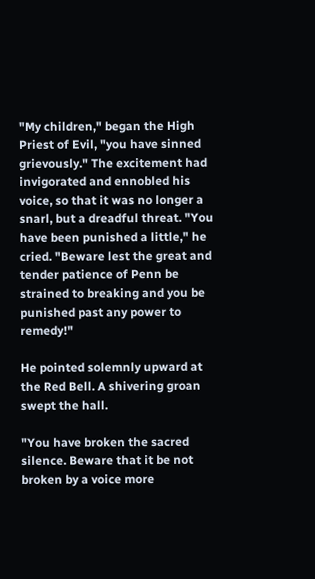"My children," began the High Priest of Evil, "you have sinned grievously." The excitement had invigorated and ennobled his voice, so that it was no longer a snarl, but a dreadful threat. "You have been punished a little," he cried. "Beware lest the great and tender patience of Penn be strained to breaking and you be punished past any power to remedy!"

He pointed solemnly upward at the Red Bell. A shivering groan swept the hall.

"You have broken the sacred silence. Beware that it be not broken by a voice more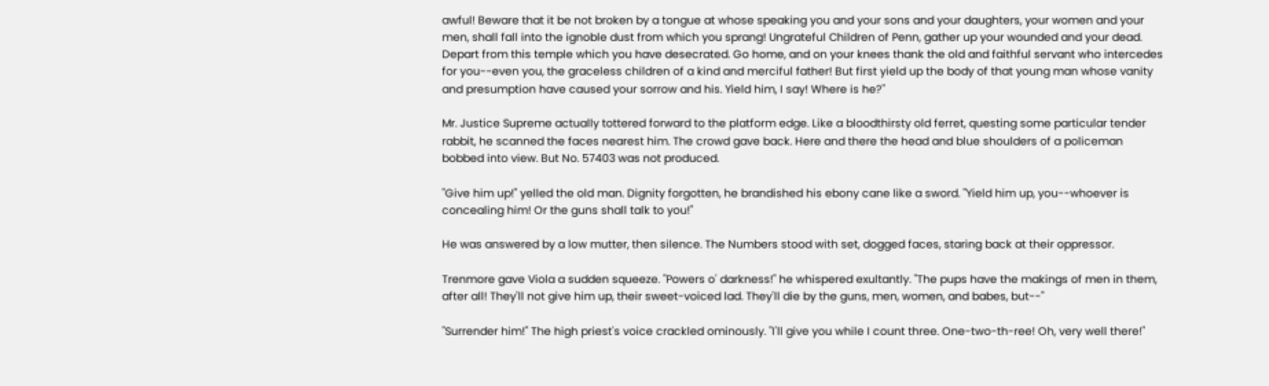awful! Beware that it be not broken by a tongue at whose speaking you and your sons and your daughters, your women and your men, shall fall into the ignoble dust from which you sprang! Ungrateful Children of Penn, gather up your wounded and your dead. Depart from this temple which you have desecrated. Go home, and on your knees thank the old and faithful servant who intercedes for you--even you, the graceless children of a kind and merciful father! But first yield up the body of that young man whose vanity and presumption have caused your sorrow and his. Yield him, I say! Where is he?"

Mr. Justice Supreme actually tottered forward to the platform edge. Like a bloodthirsty old ferret, questing some particular tender rabbit, he scanned the faces nearest him. The crowd gave back. Here and there the head and blue shoulders of a policeman bobbed into view. But No. 57403 was not produced.

"Give him up!" yelled the old man. Dignity forgotten, he brandished his ebony cane like a sword. "Yield him up, you--whoever is concealing him! Or the guns shall talk to you!"

He was answered by a low mutter, then silence. The Numbers stood with set, dogged faces, staring back at their oppressor.

Trenmore gave Viola a sudden squeeze. "Powers o' darkness!" he whispered exultantly. "The pups have the makings of men in them, after all! They'll not give him up, their sweet-voiced lad. They'll die by the guns, men, women, and babes, but--"

"Surrender him!" The high priest's voice crackled ominously. "I'll give you while I count three. One-two-th-ree! Oh, very well there!"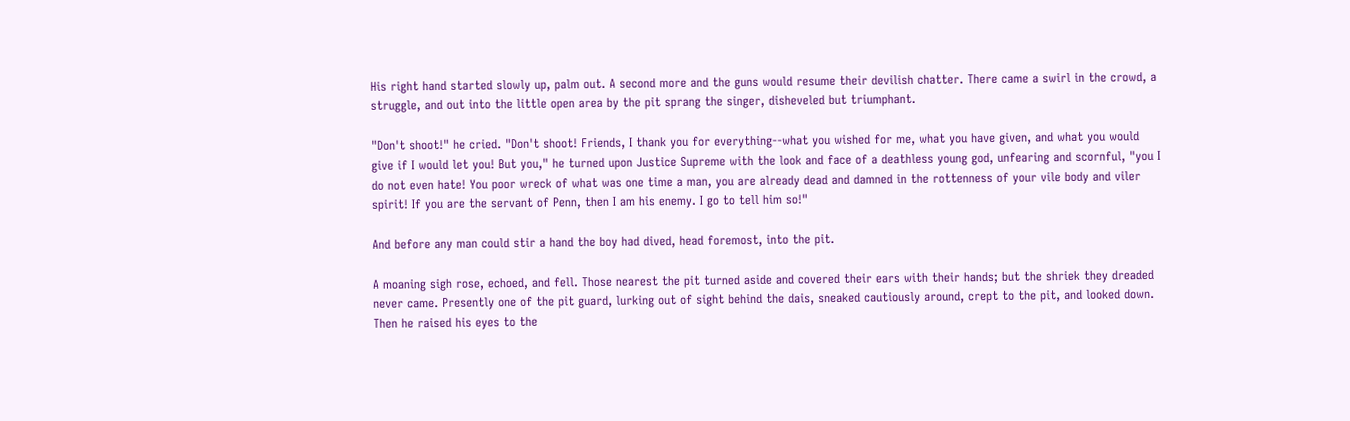His right hand started slowly up, palm out. A second more and the guns would resume their devilish chatter. There came a swirl in the crowd, a struggle, and out into the little open area by the pit sprang the singer, disheveled but triumphant.

"Don't shoot!" he cried. "Don't shoot! Friends, I thank you for everything--what you wished for me, what you have given, and what you would give if I would let you! But you," he turned upon Justice Supreme with the look and face of a deathless young god, unfearing and scornful, "you I do not even hate! You poor wreck of what was one time a man, you are already dead and damned in the rottenness of your vile body and viler spirit! If you are the servant of Penn, then I am his enemy. I go to tell him so!"

And before any man could stir a hand the boy had dived, head foremost, into the pit.

A moaning sigh rose, echoed, and fell. Those nearest the pit turned aside and covered their ears with their hands; but the shriek they dreaded never came. Presently one of the pit guard, lurking out of sight behind the dais, sneaked cautiously around, crept to the pit, and looked down. Then he raised his eyes to the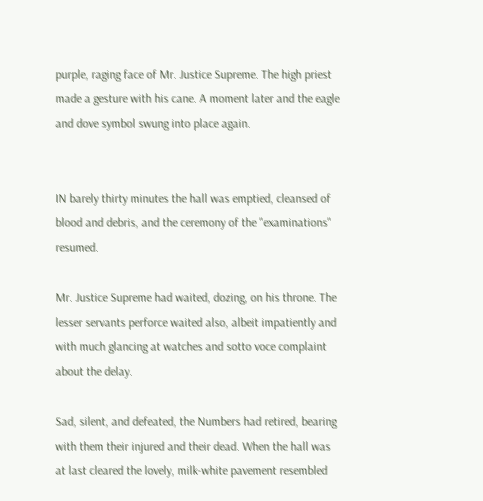purple, raging face of Mr. Justice Supreme. The high priest made a gesture with his cane. A moment later and the eagle and dove symbol swung into place again.


IN barely thirty minutes the hall was emptied, cleansed of blood and debris, and the ceremony of the "examinations" resumed.

Mr. Justice Supreme had waited, dozing, on his throne. The lesser servants perforce waited also, albeit impatiently and with much glancing at watches and sotto voce complaint about the delay.

Sad, silent, and defeated, the Numbers had retired, bearing with them their injured and their dead. When the hall was at last cleared the lovely, milk-white pavement resembled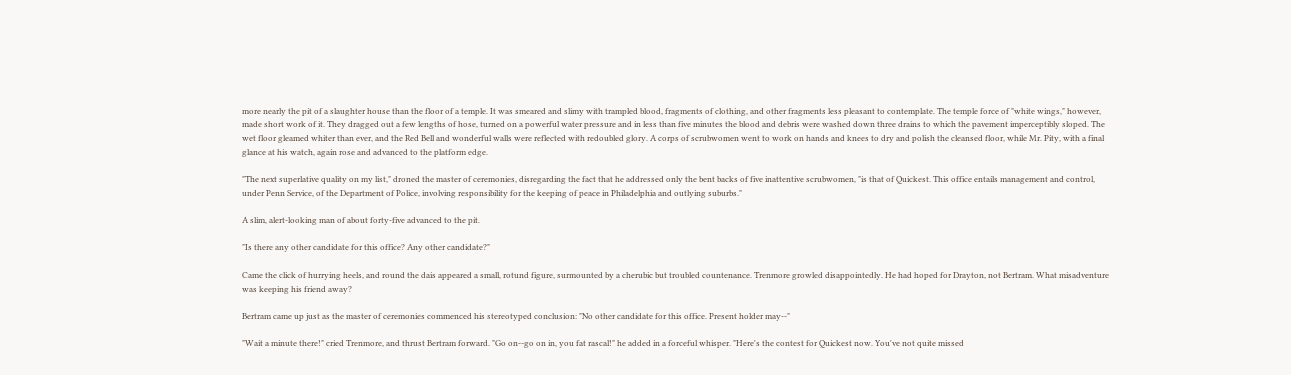more nearly the pit of a slaughter house than the floor of a temple. It was smeared and slimy with trampled blood, fragments of clothing, and other fragments less pleasant to contemplate. The temple force of "white wings," however, made short work of it. They dragged out a few lengths of hose, turned on a powerful water pressure and in less than five minutes the blood and debris were washed down three drains to which the pavement imperceptibly sloped. The wet floor gleamed whiter than ever, and the Red Bell and wonderful walls were reflected with redoubled glory. A corps of scrubwomen went to work on hands and knees to dry and polish the cleansed floor, while Mr. Pity, with a final glance at his watch, again rose and advanced to the platform edge.

"The next superlative quality on my list," droned the master of ceremonies, disregarding the fact that he addressed only the bent backs of five inattentive scrubwomen, "is that of Quickest. This office entails management and control, under Penn Service, of the Department of Police, involving responsibility for the keeping of peace in Philadelphia and outlying suburbs."

A slim, alert-looking man of about forty-five advanced to the pit.

"Is there any other candidate for this office? Any other candidate?"

Came the click of hurrying heels, and round the dais appeared a small, rotund figure, surmounted by a cherubic but troubled countenance. Trenmore growled disappointedly. He had hoped for Drayton, not Bertram. What misadventure was keeping his friend away?

Bertram came up just as the master of ceremonies commenced his stereotyped conclusion: "No other candidate for this office. Present holder may--"

"Wait a minute there!" cried Trenmore, and thrust Bertram forward. "Go on--go on in, you fat rascal!" he added in a forceful whisper. "Here's the contest for Quickest now. You've not quite missed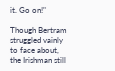it. Go on!"

Though Bertram struggled vainly to face about, the Irishman still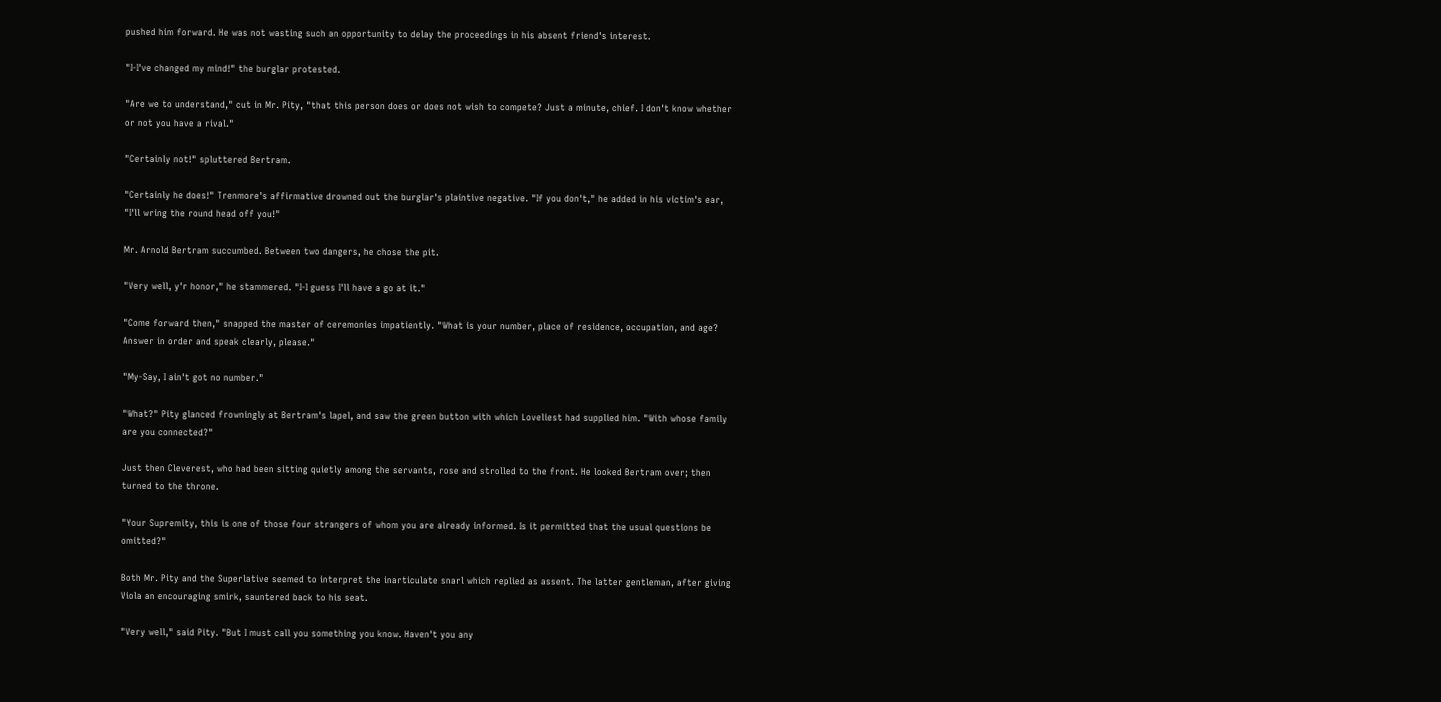pushed him forward. He was not wasting such an opportunity to delay the proceedings in his absent friend's interest.

"I-I've changed my mind!" the burglar protested.

"Are we to understand," cut in Mr. Pity, "that this person does or does not wish to compete? Just a minute, chief. I don't know whether or not you have a rival."

"Certainly not!" spluttered Bertram.

"Certainly he does!" Trenmore's affirmative drowned out the burglar's plaintive negative. "If you don't," he added in his victim's ear, "I'll wring the round head off you!"

Mr. Arnold Bertram succumbed. Between two dangers, he chose the pit.

"Very well, y'r honor," he stammered. "I-I guess I'll have a go at it."

"Come forward then," snapped the master of ceremonies impatiently. "What is your number, place of residence, occupation, and age? Answer in order and speak clearly, please."

"My-Say, I ain't got no number."

"What?" Pity glanced frowningly at Bertram's lapel, and saw the green button with which Loveliest had supplied him. "With whose family are you connected?"

Just then Cleverest, who had been sitting quietly among the servants, rose and strolled to the front. He looked Bertram over; then turned to the throne.

"Your Supremity, this is one of those four strangers of whom you are already informed. Is it permitted that the usual questions be omitted?"

Both Mr. Pity and the Superlative seemed to interpret the inarticulate snarl which replied as assent. The latter gentleman, after giving Viola an encouraging smirk, sauntered back to his seat.

"Very well," said Pity. "But I must call you something you know. Haven't you any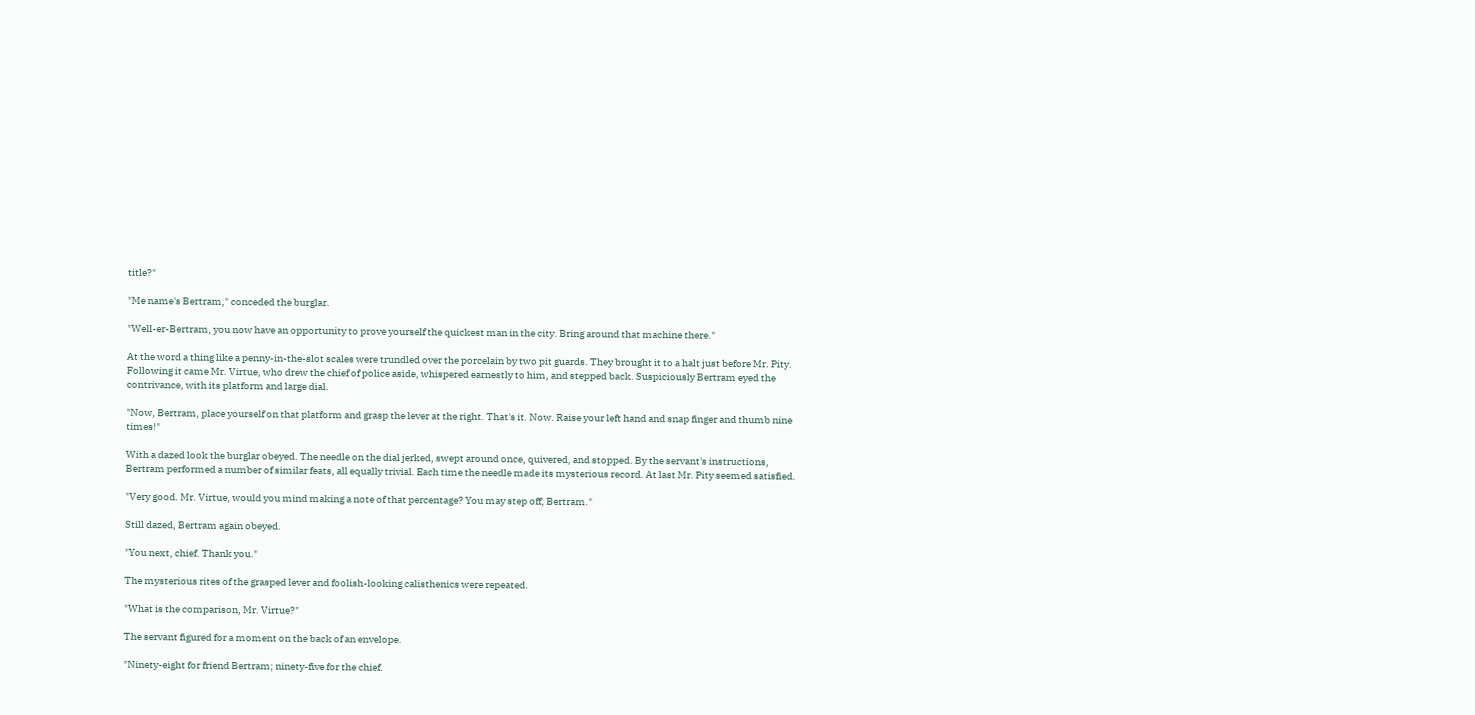title?"

"Me name's Bertram," conceded the burglar.

"Well-er-Bertram, you now have an opportunity to prove yourself the quickest man in the city. Bring around that machine there."

At the word a thing like a penny-in-the-slot scales were trundled over the porcelain by two pit guards. They brought it to a halt just before Mr. Pity. Following it came Mr. Virtue, who drew the chief of police aside, whispered earnestly to him, and stepped back. Suspiciously Bertram eyed the contrivance, with its platform and large dial.

"Now, Bertram, place yourself on that platform and grasp the lever at the right. That's it. Now. Raise your left hand and snap finger and thumb nine times!"

With a dazed look the burglar obeyed. The needle on the dial jerked, swept around once, quivered, and stopped. By the servant's instructions, Bertram performed a number of similar feats, all equally trivial. Each time the needle made its mysterious record. At last Mr. Pity seemed satisfied.

"Very good. Mr. Virtue, would you mind making a note of that percentage? You may step off, Bertram."

Still dazed, Bertram again obeyed.

"You next, chief. Thank you."

The mysterious rites of the grasped lever and foolish-looking calisthenics were repeated.

"What is the comparison, Mr. Virtue?"

The servant figured for a moment on the back of an envelope.

"Ninety-eight for friend Bertram; ninety-five for the chief.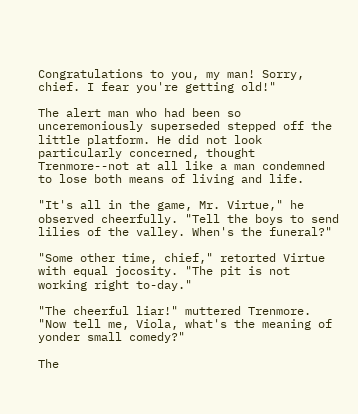Congratulations to you, my man! Sorry, chief. I fear you're getting old!"

The alert man who had been so unceremoniously superseded stepped off the little platform. He did not look particularly concerned, thought Trenmore--not at all like a man condemned to lose both means of living and life.

"It's all in the game, Mr. Virtue," he observed cheerfully. "Tell the boys to send lilies of the valley. When's the funeral?"

"Some other time, chief," retorted Virtue with equal jocosity. "The pit is not working right to-day."

"The cheerful liar!" muttered Trenmore. "Now tell me, Viola, what's the meaning of yonder small comedy?"

The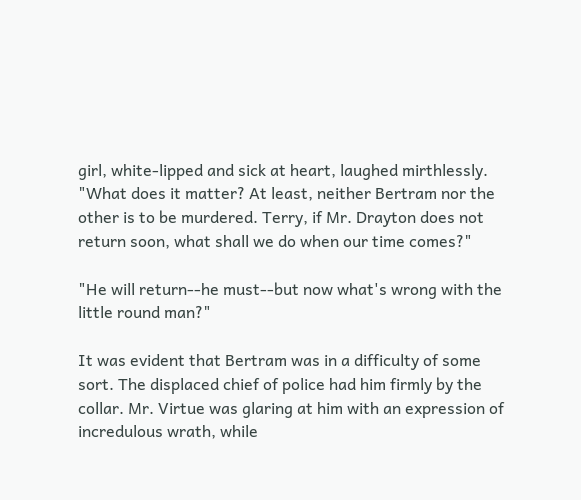girl, white-lipped and sick at heart, laughed mirthlessly. "What does it matter? At least, neither Bertram nor the other is to be murdered. Terry, if Mr. Drayton does not return soon, what shall we do when our time comes?"

"He will return--he must--but now what's wrong with the little round man?"

It was evident that Bertram was in a difficulty of some sort. The displaced chief of police had him firmly by the collar. Mr. Virtue was glaring at him with an expression of incredulous wrath, while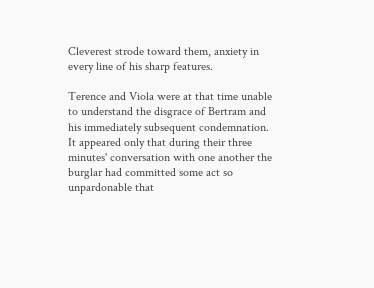Cleverest strode toward them, anxiety in every line of his sharp features.

Terence and Viola were at that time unable to understand the disgrace of Bertram and his immediately subsequent condemnation. It appeared only that during their three minutes' conversation with one another the burglar had committed some act so unpardonable that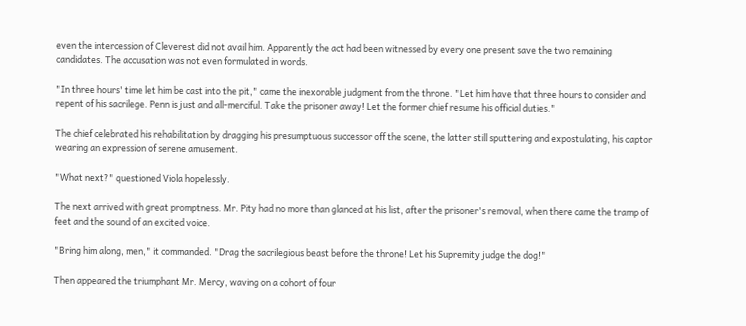even the intercession of Cleverest did not avail him. Apparently the act had been witnessed by every one present save the two remaining candidates. The accusation was not even formulated in words.

"In three hours' time let him be cast into the pit," came the inexorable judgment from the throne. "Let him have that three hours to consider and repent of his sacrilege. Penn is just and all-merciful. Take the prisoner away! Let the former chief resume his official duties."

The chief celebrated his rehabilitation by dragging his presumptuous successor off the scene, the latter still sputtering and expostulating, his captor wearing an expression of serene amusement.

"What next?" questioned Viola hopelessly.

The next arrived with great promptness. Mr. Pity had no more than glanced at his list, after the prisoner's removal, when there came the tramp of feet and the sound of an excited voice.

"Bring him along, men," it commanded. "Drag the sacrilegious beast before the throne! Let his Supremity judge the dog!"

Then appeared the triumphant Mr. Mercy, waving on a cohort of four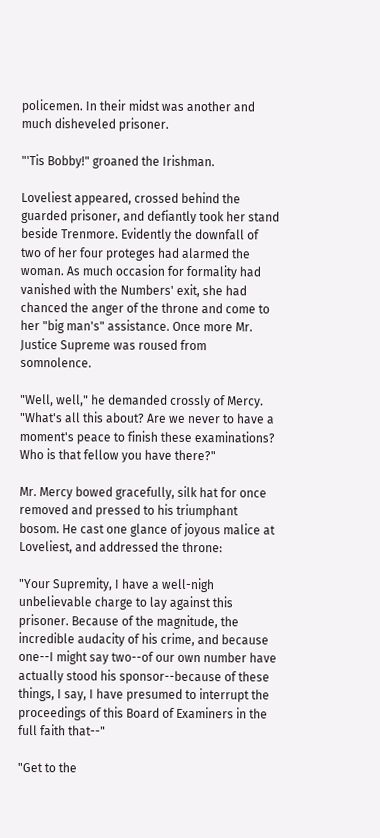policemen. In their midst was another and much disheveled prisoner.

"'Tis Bobby!" groaned the Irishman.

Loveliest appeared, crossed behind the guarded prisoner, and defiantly took her stand beside Trenmore. Evidently the downfall of two of her four proteges had alarmed the woman. As much occasion for formality had vanished with the Numbers' exit, she had chanced the anger of the throne and come to her "big man's" assistance. Once more Mr. Justice Supreme was roused from somnolence.

"Well, well," he demanded crossly of Mercy. "What's all this about? Are we never to have a moment's peace to finish these examinations? Who is that fellow you have there?"

Mr. Mercy bowed gracefully, silk hat for once removed and pressed to his triumphant bosom. He cast one glance of joyous malice at Loveliest, and addressed the throne:

"Your Supremity, I have a well-nigh unbelievable charge to lay against this prisoner. Because of the magnitude, the incredible audacity of his crime, and because one--I might say two--of our own number have actually stood his sponsor--because of these things, I say, I have presumed to interrupt the proceedings of this Board of Examiners in the full faith that--"

"Get to the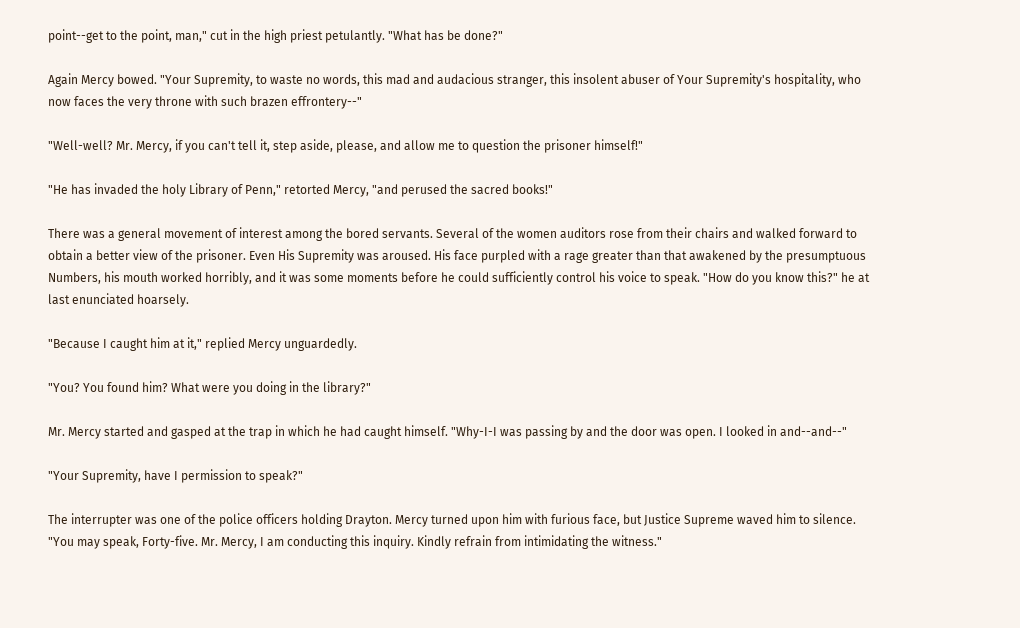point--get to the point, man," cut in the high priest petulantly. "What has be done?"

Again Mercy bowed. "Your Supremity, to waste no words, this mad and audacious stranger, this insolent abuser of Your Supremity's hospitality, who now faces the very throne with such brazen effrontery--"

"Well-well? Mr. Mercy, if you can't tell it, step aside, please, and allow me to question the prisoner himself!"

"He has invaded the holy Library of Penn," retorted Mercy, "and perused the sacred books!"

There was a general movement of interest among the bored servants. Several of the women auditors rose from their chairs and walked forward to obtain a better view of the prisoner. Even His Supremity was aroused. His face purpled with a rage greater than that awakened by the presumptuous Numbers, his mouth worked horribly, and it was some moments before he could sufficiently control his voice to speak. "How do you know this?" he at last enunciated hoarsely.

"Because I caught him at it," replied Mercy unguardedly.

"You? You found him? What were you doing in the library?"

Mr. Mercy started and gasped at the trap in which he had caught himself. "Why-I-I was passing by and the door was open. I looked in and--and--"

"Your Supremity, have I permission to speak?"

The interrupter was one of the police officers holding Drayton. Mercy turned upon him with furious face, but Justice Supreme waved him to silence. "You may speak, Forty-five. Mr. Mercy, I am conducting this inquiry. Kindly refrain from intimidating the witness."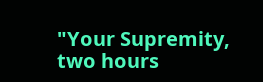"Your Supremity, two hours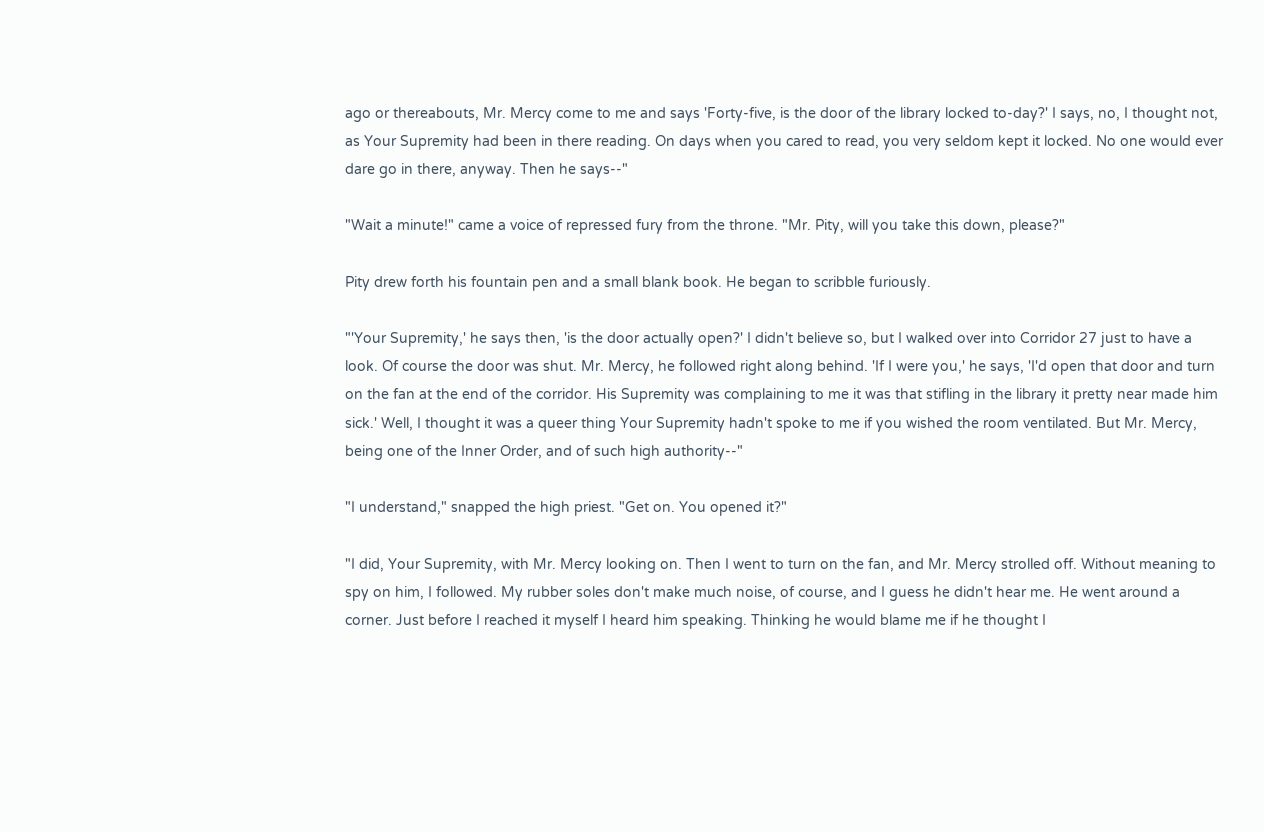ago or thereabouts, Mr. Mercy come to me and says 'Forty-five, is the door of the library locked to-day?' I says, no, I thought not, as Your Supremity had been in there reading. On days when you cared to read, you very seldom kept it locked. No one would ever dare go in there, anyway. Then he says--"

"Wait a minute!" came a voice of repressed fury from the throne. "Mr. Pity, will you take this down, please?"

Pity drew forth his fountain pen and a small blank book. He began to scribble furiously.

"'Your Supremity,' he says then, 'is the door actually open?' I didn't believe so, but I walked over into Corridor 27 just to have a look. Of course the door was shut. Mr. Mercy, he followed right along behind. 'If I were you,' he says, 'I'd open that door and turn on the fan at the end of the corridor. His Supremity was complaining to me it was that stifling in the library it pretty near made him sick.' Well, I thought it was a queer thing Your Supremity hadn't spoke to me if you wished the room ventilated. But Mr. Mercy, being one of the Inner Order, and of such high authority--"

"I understand," snapped the high priest. "Get on. You opened it?"

"I did, Your Supremity, with Mr. Mercy looking on. Then I went to turn on the fan, and Mr. Mercy strolled off. Without meaning to spy on him, I followed. My rubber soles don't make much noise, of course, and I guess he didn't hear me. He went around a corner. Just before I reached it myself I heard him speaking. Thinking he would blame me if he thought I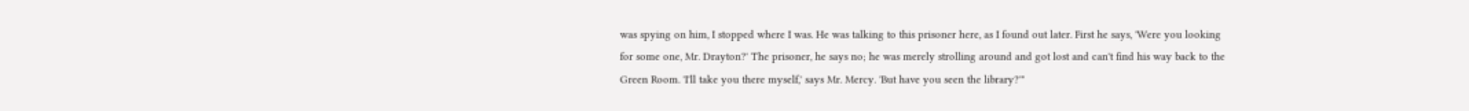was spying on him, I stopped where I was. He was talking to this prisoner here, as I found out later. First he says, 'Were you looking for some one, Mr. Drayton?' The prisoner, he says no; he was merely strolling around and got lost and can't find his way back to the Green Room. 'I'll take you there myself,' says Mr. Mercy. 'But have you seen the library?'"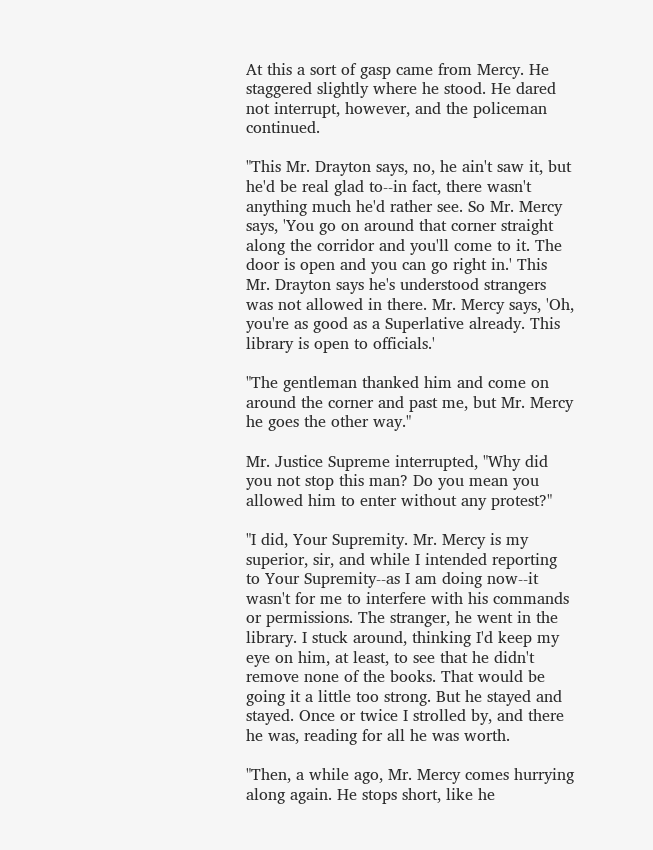At this a sort of gasp came from Mercy. He staggered slightly where he stood. He dared not interrupt, however, and the policeman continued.

"This Mr. Drayton says, no, he ain't saw it, but he'd be real glad to--in fact, there wasn't anything much he'd rather see. So Mr. Mercy says, 'You go on around that corner straight along the corridor and you'll come to it. The door is open and you can go right in.' This Mr. Drayton says he's understood strangers was not allowed in there. Mr. Mercy says, 'Oh, you're as good as a Superlative already. This library is open to officials.'

"The gentleman thanked him and come on around the corner and past me, but Mr. Mercy he goes the other way."

Mr. Justice Supreme interrupted, "Why did you not stop this man? Do you mean you allowed him to enter without any protest?"

"I did, Your Supremity. Mr. Mercy is my superior, sir, and while I intended reporting to Your Supremity--as I am doing now--it wasn't for me to interfere with his commands or permissions. The stranger, he went in the library. I stuck around, thinking I'd keep my eye on him, at least, to see that he didn't remove none of the books. That would be going it a little too strong. But he stayed and stayed. Once or twice I strolled by, and there he was, reading for all he was worth.

"Then, a while ago, Mr. Mercy comes hurrying along again. He stops short, like he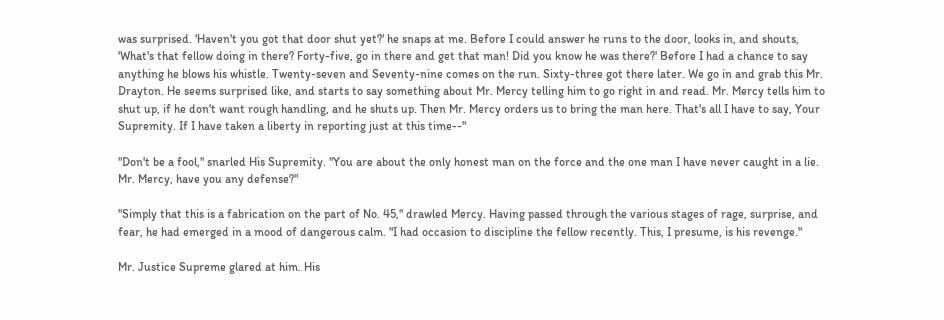was surprised. 'Haven't you got that door shut yet?' he snaps at me. Before I could answer he runs to the door, looks in, and shouts, 'What's that fellow doing in there? Forty-five, go in there and get that man! Did you know he was there?' Before I had a chance to say anything he blows his whistle. Twenty-seven and Seventy-nine comes on the run. Sixty-three got there later. We go in and grab this Mr. Drayton. He seems surprised like, and starts to say something about Mr. Mercy telling him to go right in and read. Mr. Mercy tells him to shut up, if he don't want rough handling, and he shuts up. Then Mr. Mercy orders us to bring the man here. That's all I have to say, Your Supremity. If I have taken a liberty in reporting just at this time--"

"Don't be a fool," snarled His Supremity. "You are about the only honest man on the force and the one man I have never caught in a lie. Mr. Mercy, have you any defense?"

"Simply that this is a fabrication on the part of No. 45," drawled Mercy. Having passed through the various stages of rage, surprise, and fear, he had emerged in a mood of dangerous calm. "I had occasion to discipline the fellow recently. This, I presume, is his revenge."

Mr. Justice Supreme glared at him. His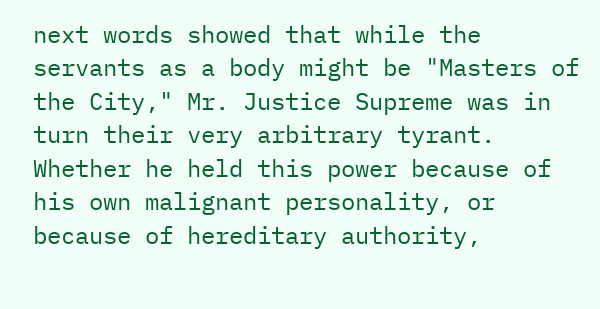next words showed that while the servants as a body might be "Masters of the City," Mr. Justice Supreme was in turn their very arbitrary tyrant. Whether he held this power because of his own malignant personality, or because of hereditary authority,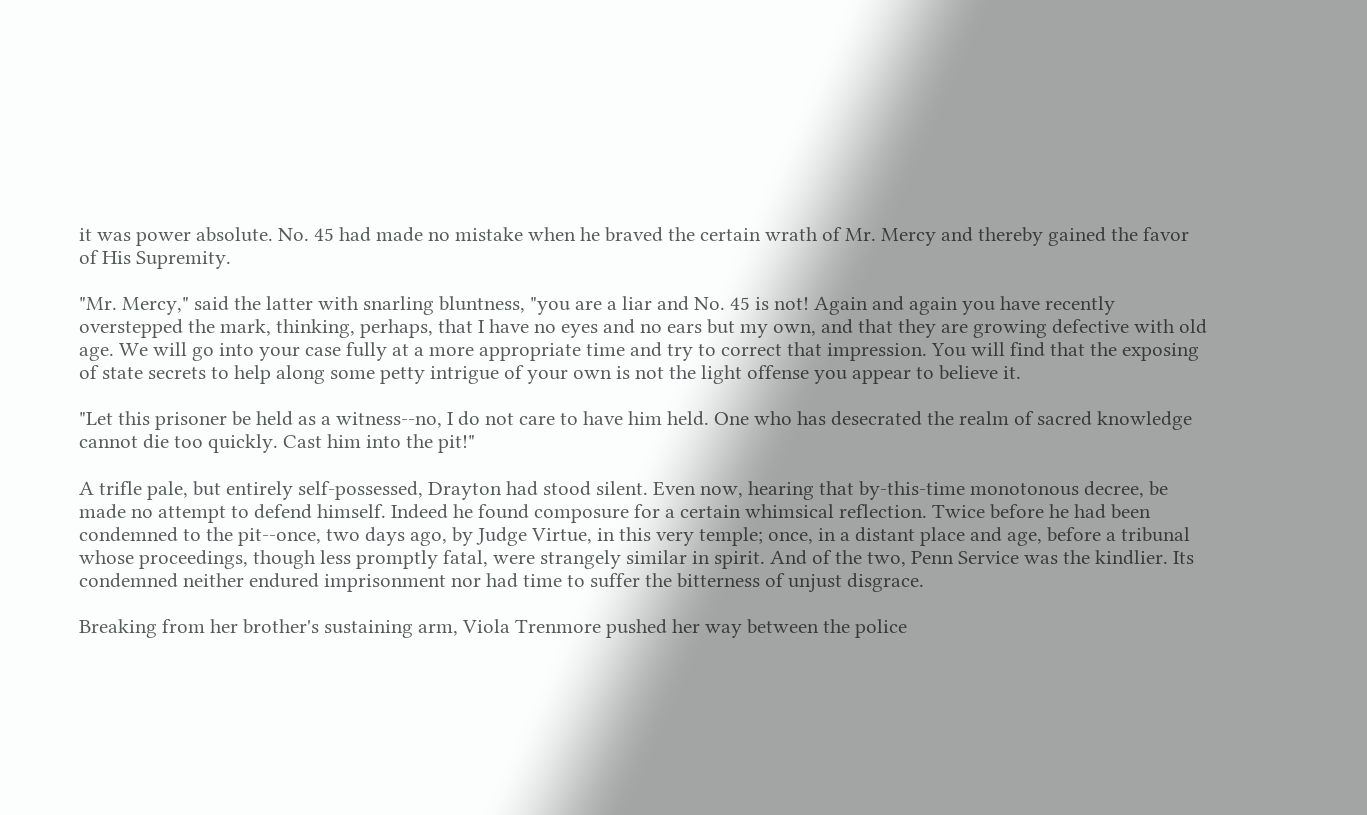it was power absolute. No. 45 had made no mistake when he braved the certain wrath of Mr. Mercy and thereby gained the favor of His Supremity.

"Mr. Mercy," said the latter with snarling bluntness, "you are a liar and No. 45 is not! Again and again you have recently overstepped the mark, thinking, perhaps, that I have no eyes and no ears but my own, and that they are growing defective with old age. We will go into your case fully at a more appropriate time and try to correct that impression. You will find that the exposing of state secrets to help along some petty intrigue of your own is not the light offense you appear to believe it.

"Let this prisoner be held as a witness--no, I do not care to have him held. One who has desecrated the realm of sacred knowledge cannot die too quickly. Cast him into the pit!"

A trifle pale, but entirely self-possessed, Drayton had stood silent. Even now, hearing that by-this-time monotonous decree, be made no attempt to defend himself. Indeed he found composure for a certain whimsical reflection. Twice before he had been condemned to the pit--once, two days ago, by Judge Virtue, in this very temple; once, in a distant place and age, before a tribunal whose proceedings, though less promptly fatal, were strangely similar in spirit. And of the two, Penn Service was the kindlier. Its condemned neither endured imprisonment nor had time to suffer the bitterness of unjust disgrace.

Breaking from her brother's sustaining arm, Viola Trenmore pushed her way between the police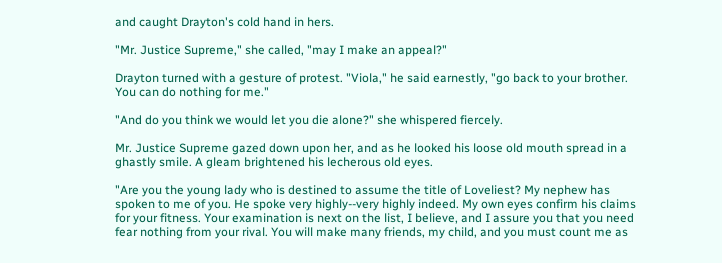and caught Drayton's cold hand in hers.

"Mr. Justice Supreme," she called, "may I make an appeal?"

Drayton turned with a gesture of protest. "Viola," he said earnestly, "go back to your brother. You can do nothing for me."

"And do you think we would let you die alone?" she whispered fiercely.

Mr. Justice Supreme gazed down upon her, and as he looked his loose old mouth spread in a ghastly smile. A gleam brightened his lecherous old eyes.

"Are you the young lady who is destined to assume the title of Loveliest? My nephew has spoken to me of you. He spoke very highly--very highly indeed. My own eyes confirm his claims for your fitness. Your examination is next on the list, I believe, and I assure you that you need fear nothing from your rival. You will make many friends, my child, and you must count me as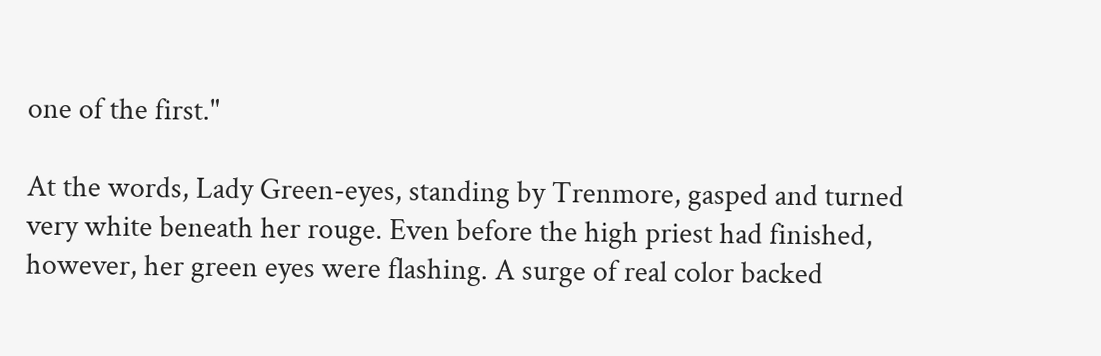one of the first."

At the words, Lady Green-eyes, standing by Trenmore, gasped and turned very white beneath her rouge. Even before the high priest had finished, however, her green eyes were flashing. A surge of real color backed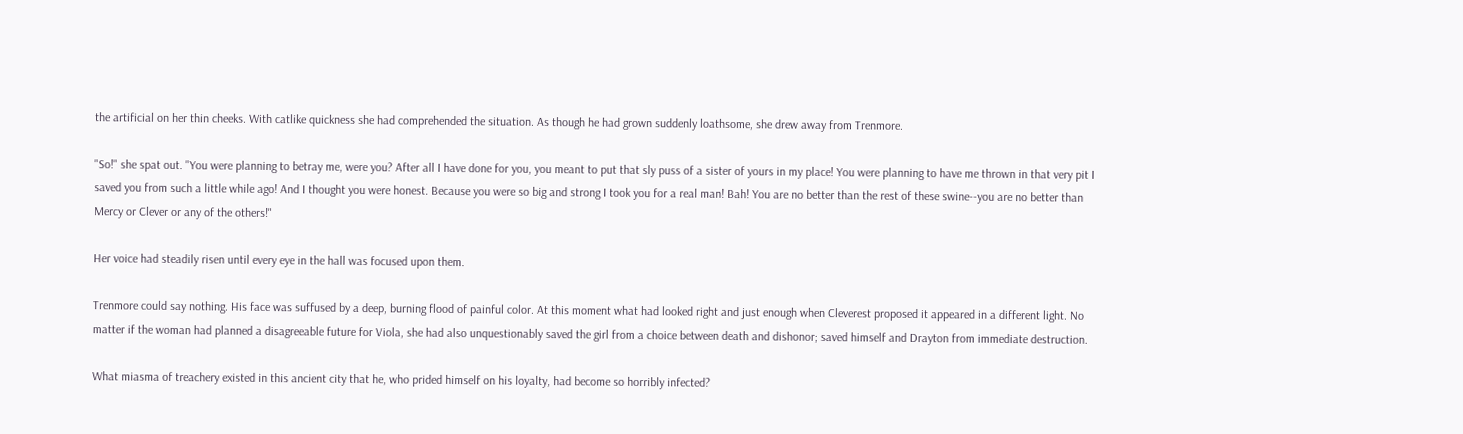the artificial on her thin cheeks. With catlike quickness she had comprehended the situation. As though he had grown suddenly loathsome, she drew away from Trenmore.

"So!" she spat out. "You were planning to betray me, were you? After all I have done for you, you meant to put that sly puss of a sister of yours in my place! You were planning to have me thrown in that very pit I saved you from such a little while ago! And I thought you were honest. Because you were so big and strong I took you for a real man! Bah! You are no better than the rest of these swine--you are no better than Mercy or Clever or any of the others!"

Her voice had steadily risen until every eye in the hall was focused upon them.

Trenmore could say nothing. His face was suffused by a deep, burning flood of painful color. At this moment what had looked right and just enough when Cleverest proposed it appeared in a different light. No matter if the woman had planned a disagreeable future for Viola, she had also unquestionably saved the girl from a choice between death and dishonor; saved himself and Drayton from immediate destruction.

What miasma of treachery existed in this ancient city that he, who prided himself on his loyalty, had become so horribly infected?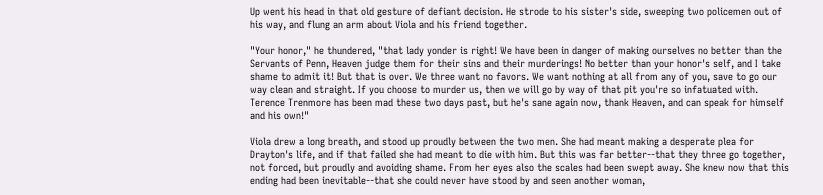Up went his head in that old gesture of defiant decision. He strode to his sister's side, sweeping two policemen out of his way, and flung an arm about Viola and his friend together.

"Your honor," he thundered, "that lady yonder is right! We have been in danger of making ourselves no better than the Servants of Penn, Heaven judge them for their sins and their murderings! No better than your honor's self, and I take shame to admit it! But that is over. We three want no favors. We want nothing at all from any of you, save to go our way clean and straight. If you choose to murder us, then we will go by way of that pit you're so infatuated with. Terence Trenmore has been mad these two days past, but he's sane again now, thank Heaven, and can speak for himself and his own!"

Viola drew a long breath, and stood up proudly between the two men. She had meant making a desperate plea for Drayton's life, and if that failed she had meant to die with him. But this was far better--that they three go together, not forced, but proudly and avoiding shame. From her eyes also the scales had been swept away. She knew now that this ending had been inevitable--that she could never have stood by and seen another woman,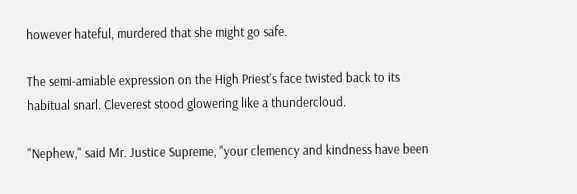however hateful, murdered that she might go safe.

The semi-amiable expression on the High Priest's face twisted back to its habitual snarl. Cleverest stood glowering like a thundercloud.

"Nephew," said Mr. Justice Supreme, "your clemency and kindness have been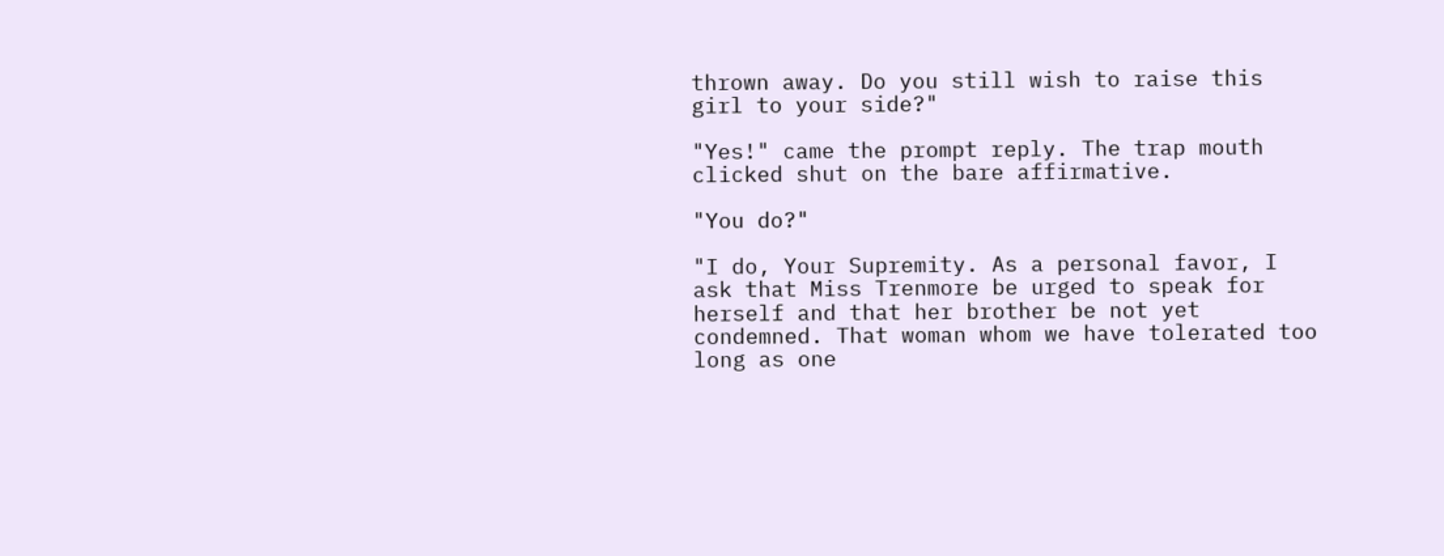thrown away. Do you still wish to raise this girl to your side?"

"Yes!" came the prompt reply. The trap mouth clicked shut on the bare affirmative.

"You do?"

"I do, Your Supremity. As a personal favor, I ask that Miss Trenmore be urged to speak for herself and that her brother be not yet condemned. That woman whom we have tolerated too long as one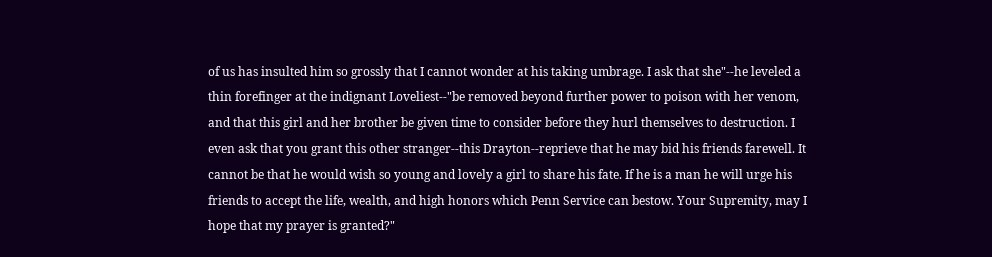of us has insulted him so grossly that I cannot wonder at his taking umbrage. I ask that she"--he leveled a thin forefinger at the indignant Loveliest--"be removed beyond further power to poison with her venom, and that this girl and her brother be given time to consider before they hurl themselves to destruction. I even ask that you grant this other stranger--this Drayton--reprieve that he may bid his friends farewell. It cannot be that he would wish so young and lovely a girl to share his fate. If he is a man he will urge his friends to accept the life, wealth, and high honors which Penn Service can bestow. Your Supremity, may I hope that my prayer is granted?"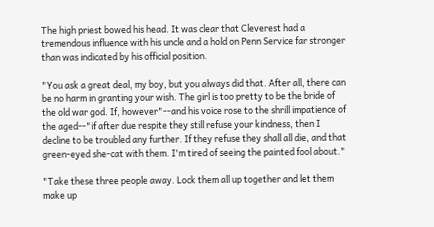The high priest bowed his head. It was clear that Cleverest had a tremendous influence with his uncle and a hold on Penn Service far stronger than was indicated by his official position.

"You ask a great deal, my boy, but you always did that. After all, there can be no harm in granting your wish. The girl is too pretty to be the bride of the old war god. If, however"--and his voice rose to the shrill impatience of the aged--"if after due respite they still refuse your kindness, then I decline to be troubled any further. If they refuse they shall all die, and that green-eyed she-cat with them. I'm tired of seeing the painted fool about."

"Take these three people away. Lock them all up together and let them make up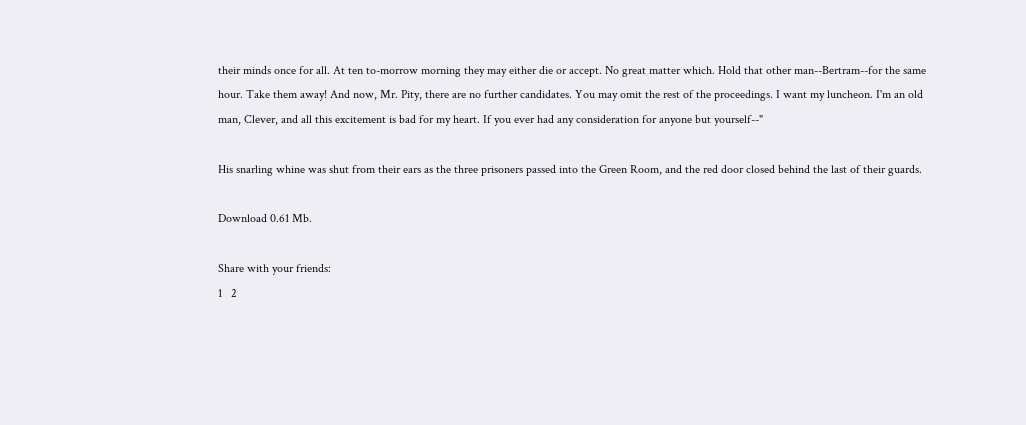their minds once for all. At ten to-morrow morning they may either die or accept. No great matter which. Hold that other man--Bertram--for the same hour. Take them away! And now, Mr. Pity, there are no further candidates. You may omit the rest of the proceedings. I want my luncheon. I'm an old man, Clever, and all this excitement is bad for my heart. If you ever had any consideration for anyone but yourself--"

His snarling whine was shut from their ears as the three prisoners passed into the Green Room, and the red door closed behind the last of their guards.

Download 0.61 Mb.

Share with your friends:
1   2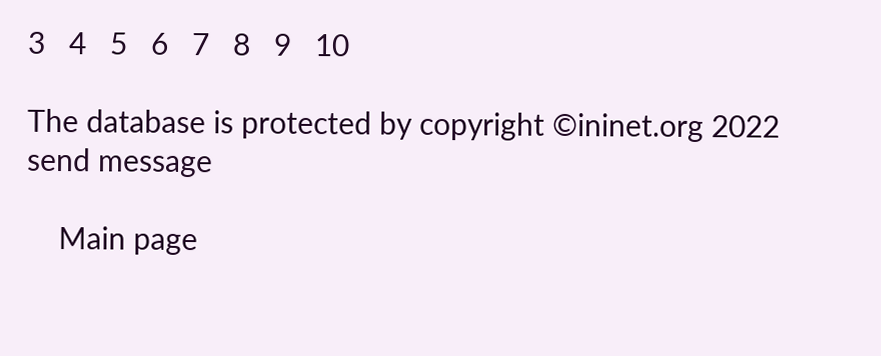3   4   5   6   7   8   9   10

The database is protected by copyright ©ininet.org 2022
send message

    Main page